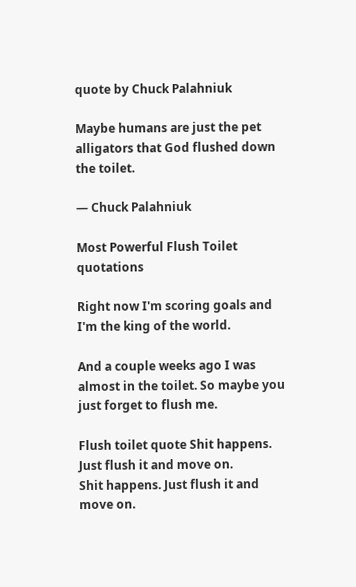quote by Chuck Palahniuk

Maybe humans are just the pet alligators that God flushed down the toilet.

— Chuck Palahniuk

Most Powerful Flush Toilet quotations

Right now I'm scoring goals and I'm the king of the world.

And a couple weeks ago I was almost in the toilet. So maybe you just forget to flush me.

Flush toilet quote Shit happens. Just flush it and move on.
Shit happens. Just flush it and move on.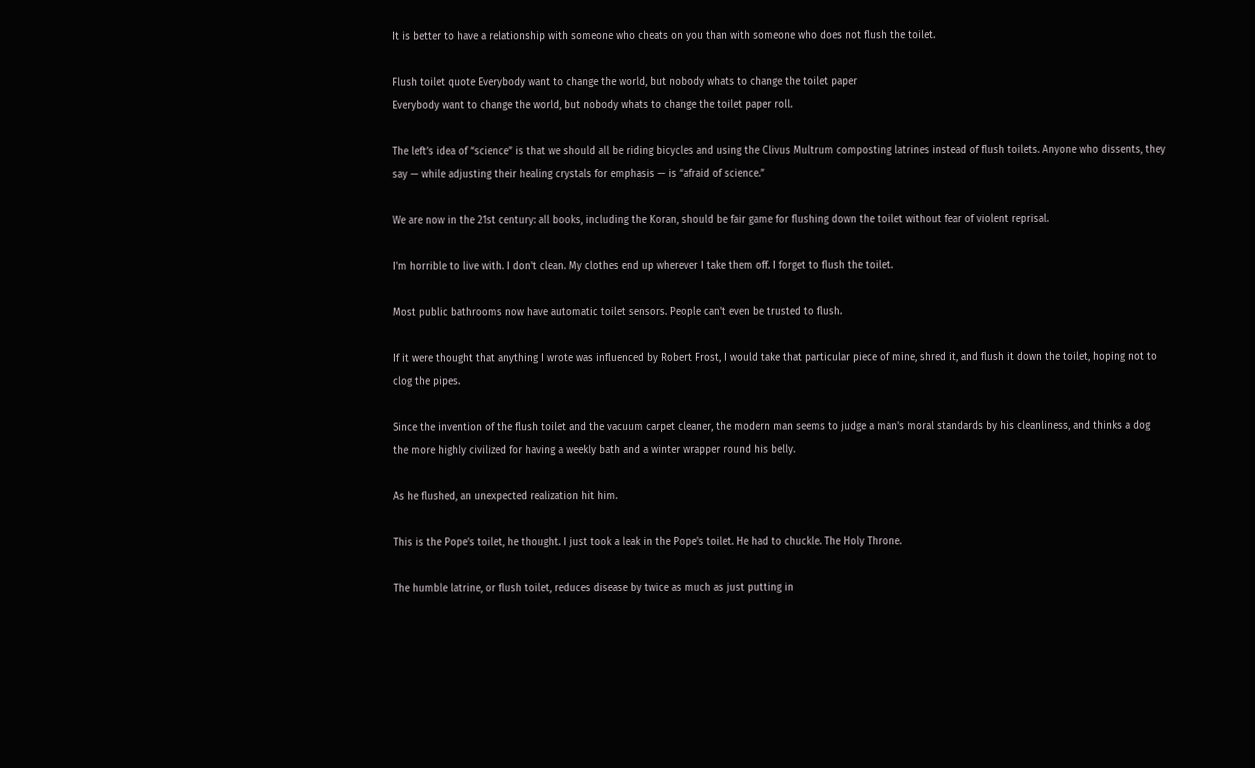It is better to have a relationship with someone who cheats on you than with someone who does not flush the toilet.

Flush toilet quote Everybody want to change the world, but nobody whats to change the toilet paper
Everybody want to change the world, but nobody whats to change the toilet paper roll.

The left’s idea of “science” is that we should all be riding bicycles and using the Clivus Multrum composting latrines instead of flush toilets. Anyone who dissents, they say — while adjusting their healing crystals for emphasis — is “afraid of science.”

We are now in the 21st century: all books, including the Koran, should be fair game for flushing down the toilet without fear of violent reprisal.

I'm horrible to live with. I don't clean. My clothes end up wherever I take them off. I forget to flush the toilet.

Most public bathrooms now have automatic toilet sensors. People can't even be trusted to flush.

If it were thought that anything I wrote was influenced by Robert Frost, I would take that particular piece of mine, shred it, and flush it down the toilet, hoping not to clog the pipes.

Since the invention of the flush toilet and the vacuum carpet cleaner, the modern man seems to judge a man's moral standards by his cleanliness, and thinks a dog the more highly civilized for having a weekly bath and a winter wrapper round his belly.

As he flushed, an unexpected realization hit him.

This is the Pope's toilet, he thought. I just took a leak in the Pope's toilet. He had to chuckle. The Holy Throne.

The humble latrine, or flush toilet, reduces disease by twice as much as just putting in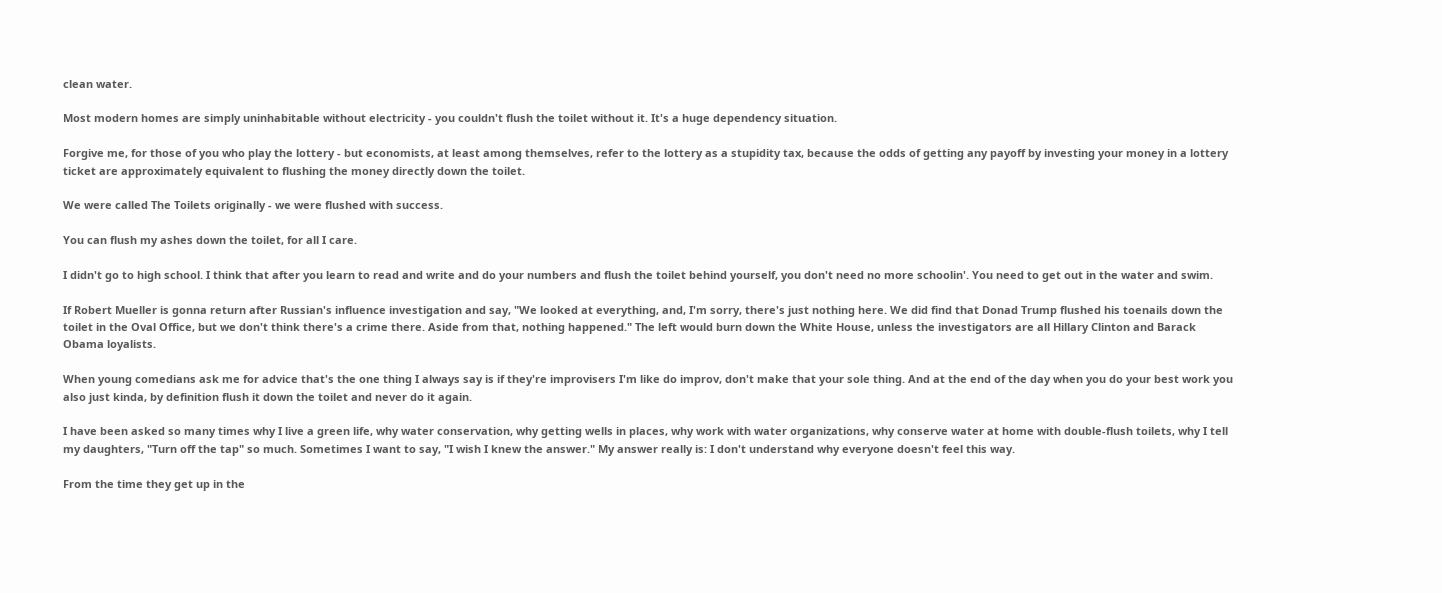clean water.

Most modern homes are simply uninhabitable without electricity - you couldn't flush the toilet without it. It's a huge dependency situation.

Forgive me, for those of you who play the lottery - but economists, at least among themselves, refer to the lottery as a stupidity tax, because the odds of getting any payoff by investing your money in a lottery ticket are approximately equivalent to flushing the money directly down the toilet.

We were called The Toilets originally - we were flushed with success.

You can flush my ashes down the toilet, for all I care.

I didn't go to high school. I think that after you learn to read and write and do your numbers and flush the toilet behind yourself, you don't need no more schoolin'. You need to get out in the water and swim.

If Robert Mueller is gonna return after Russian's influence investigation and say, "We looked at everything, and, I'm sorry, there's just nothing here. We did find that Donad Trump flushed his toenails down the toilet in the Oval Office, but we don't think there's a crime there. Aside from that, nothing happened." The left would burn down the White House, unless the investigators are all Hillary Clinton and Barack Obama loyalists.

When young comedians ask me for advice that's the one thing I always say is if they're improvisers I'm like do improv, don't make that your sole thing. And at the end of the day when you do your best work you also just kinda, by definition flush it down the toilet and never do it again.

I have been asked so many times why I live a green life, why water conservation, why getting wells in places, why work with water organizations, why conserve water at home with double-flush toilets, why I tell my daughters, "Turn off the tap" so much. Sometimes I want to say, "I wish I knew the answer." My answer really is: I don't understand why everyone doesn't feel this way.

From the time they get up in the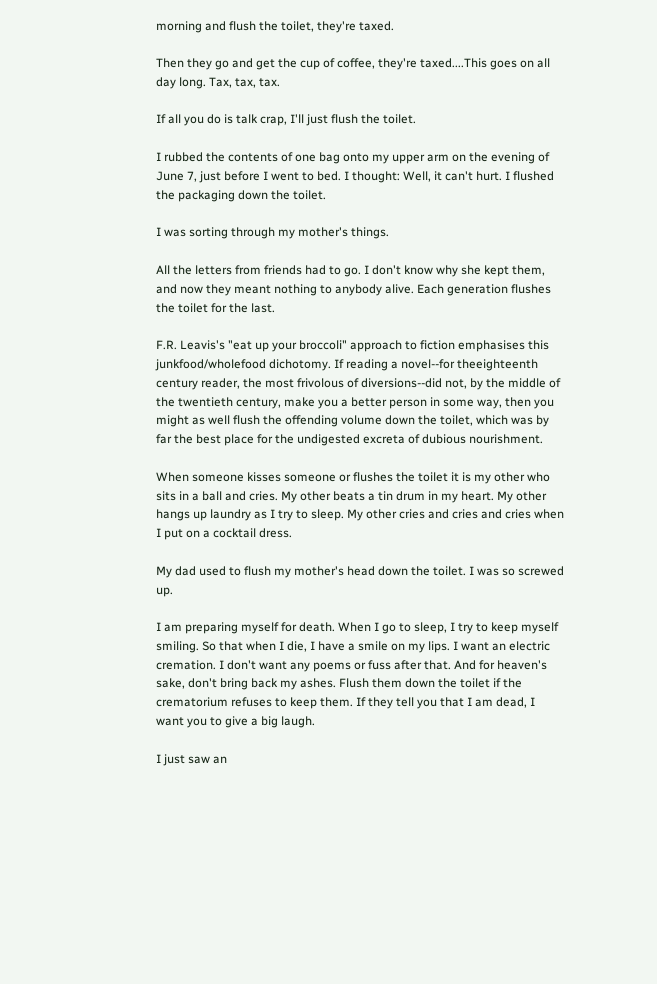morning and flush the toilet, they're taxed.

Then they go and get the cup of coffee, they're taxed....This goes on all day long. Tax, tax, tax.

If all you do is talk crap, I'll just flush the toilet.

I rubbed the contents of one bag onto my upper arm on the evening of June 7, just before I went to bed. I thought: Well, it can't hurt. I flushed the packaging down the toilet.

I was sorting through my mother's things.

All the letters from friends had to go. I don't know why she kept them, and now they meant nothing to anybody alive. Each generation flushes the toilet for the last.

F.R. Leavis's "eat up your broccoli" approach to fiction emphasises this junkfood/wholefood dichotomy. If reading a novel--for theeighteenth century reader, the most frivolous of diversions--did not, by the middle of the twentieth century, make you a better person in some way, then you might as well flush the offending volume down the toilet, which was by far the best place for the undigested excreta of dubious nourishment.

When someone kisses someone or flushes the toilet it is my other who sits in a ball and cries. My other beats a tin drum in my heart. My other hangs up laundry as I try to sleep. My other cries and cries and cries when I put on a cocktail dress.

My dad used to flush my mother's head down the toilet. I was so screwed up.

I am preparing myself for death. When I go to sleep, I try to keep myself smiling. So that when I die, I have a smile on my lips. I want an electric cremation. I don't want any poems or fuss after that. And for heaven's sake, don't bring back my ashes. Flush them down the toilet if the crematorium refuses to keep them. If they tell you that I am dead, I want you to give a big laugh.

I just saw an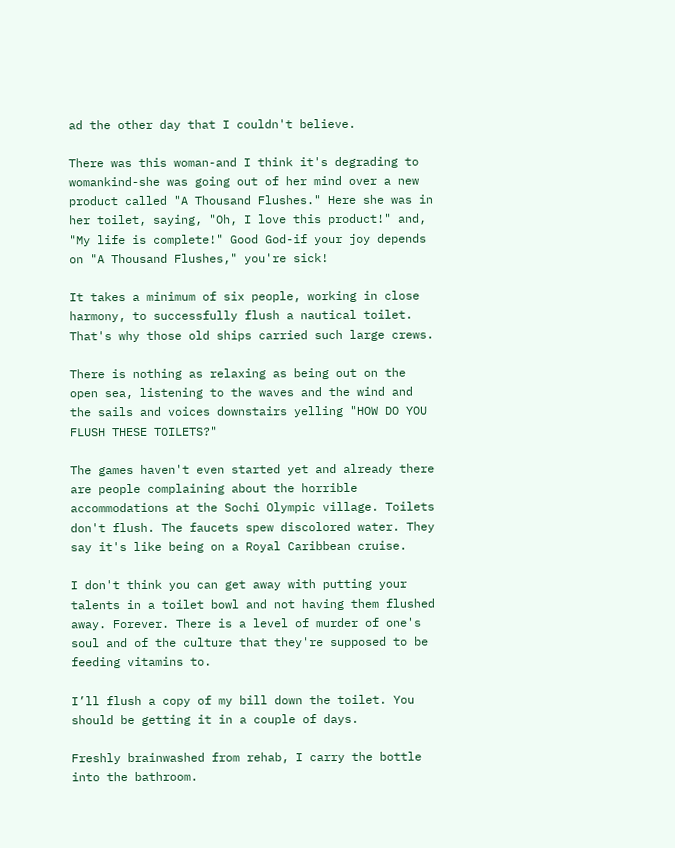ad the other day that I couldn't believe.

There was this woman-and I think it's degrading to womankind-she was going out of her mind over a new product called "A Thousand Flushes." Here she was in her toilet, saying, "Oh, I love this product!" and, "My life is complete!" Good God-if your joy depends on "A Thousand Flushes," you're sick!

It takes a minimum of six people, working in close harmony, to successfully flush a nautical toilet. That's why those old ships carried such large crews.

There is nothing as relaxing as being out on the open sea, listening to the waves and the wind and the sails and voices downstairs yelling "HOW DO YOU FLUSH THESE TOILETS?"

The games haven't even started yet and already there are people complaining about the horrible accommodations at the Sochi Olympic village. Toilets don't flush. The faucets spew discolored water. They say it's like being on a Royal Caribbean cruise.

I don't think you can get away with putting your talents in a toilet bowl and not having them flushed away. Forever. There is a level of murder of one's soul and of the culture that they're supposed to be feeding vitamins to.

I’ll flush a copy of my bill down the toilet. You should be getting it in a couple of days.

Freshly brainwashed from rehab, I carry the bottle into the bathroom.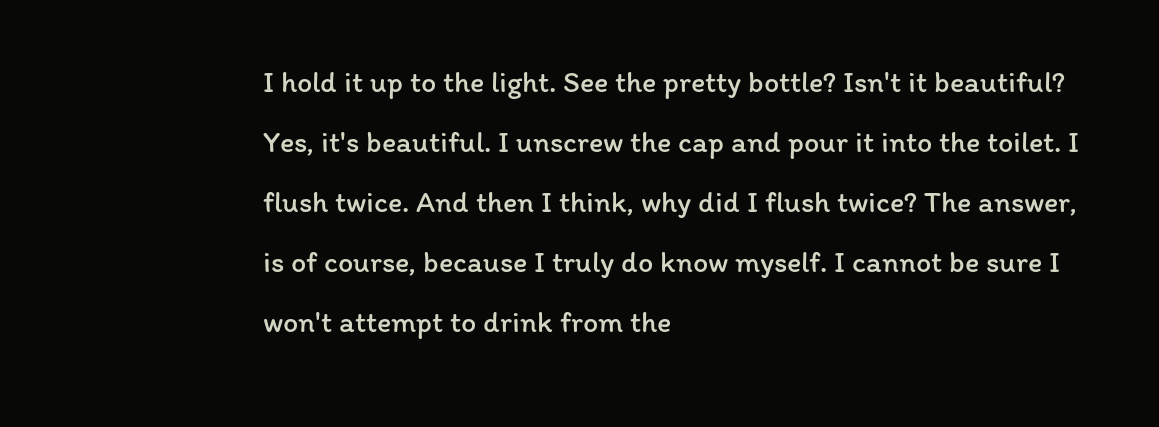I hold it up to the light. See the pretty bottle? Isn't it beautiful? Yes, it's beautiful. I unscrew the cap and pour it into the toilet. I flush twice. And then I think, why did I flush twice? The answer, is of course, because I truly do know myself. I cannot be sure I won't attempt to drink from the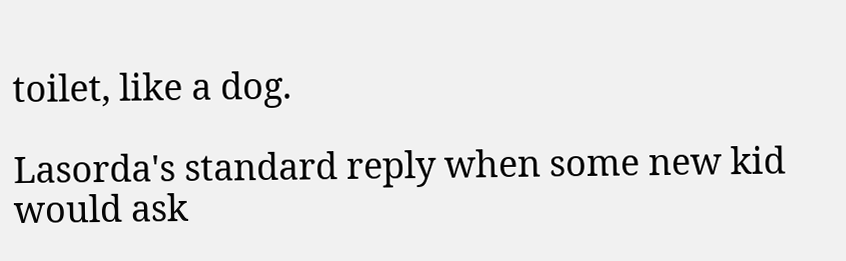toilet, like a dog.

Lasorda's standard reply when some new kid would ask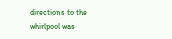directions to the whirlpool was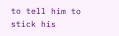to tell him to stick his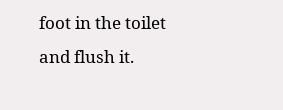foot in the toilet and flush it.